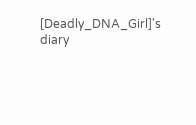[Deadly_DNA_Girl]'s diary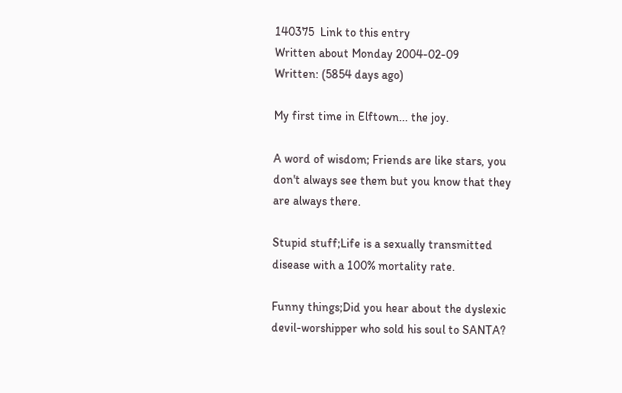140375  Link to this entry
Written about Monday 2004-02-09
Written: (5854 days ago)

My first time in Elftown... the joy.

A word of wisdom; Friends are like stars, you don't always see them but you know that they are always there.

Stupid stuff;Life is a sexually transmitted disease with a 100% mortality rate.

Funny things;Did you hear about the dyslexic devil-worshipper who sold his soul to SANTA?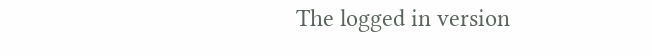The logged in version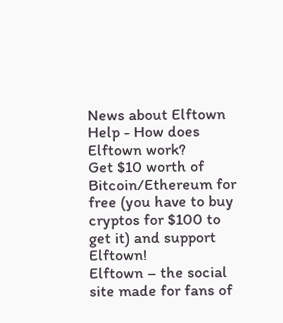News about Elftown
Help - How does Elftown work?
Get $10 worth of Bitcoin/Ethereum for free (you have to buy cryptos for $100 to get it) and support Elftown!
Elftown – the social site made for fans of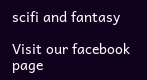scifi and fantasy

Visit our facebook page